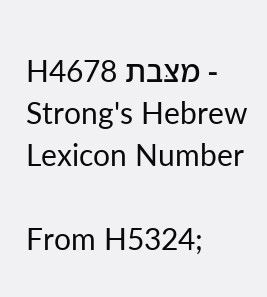H4678 מצּבת - Strong's Hebrew Lexicon Number

From H5324;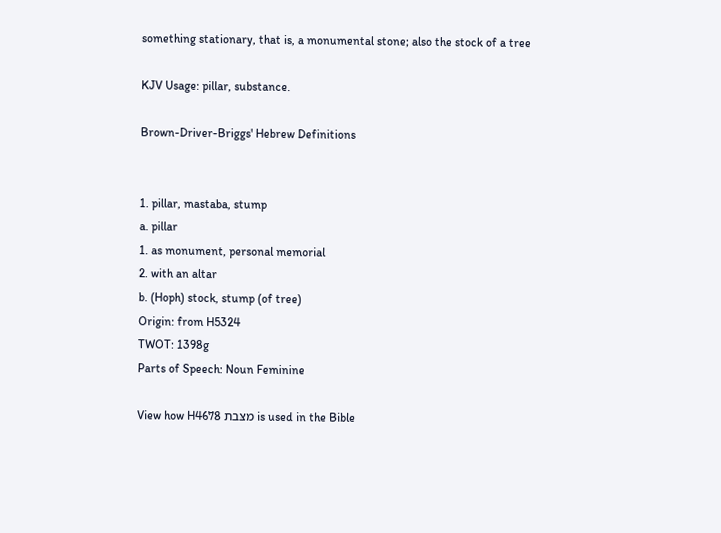something stationary, that is, a monumental stone; also the stock of a tree

KJV Usage: pillar, substance.

Brown-Driver-Briggs' Hebrew Definitions


1. pillar, mastaba, stump
a. pillar
1. as monument, personal memorial
2. with an altar
b. (Hoph) stock, stump (of tree)
Origin: from H5324
TWOT: 1398g
Parts of Speech: Noun Feminine

View how H4678 מצּבת is used in the Bible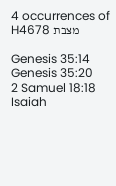4 occurrences of H4678 מצּבת

Genesis 35:14
Genesis 35:20
2 Samuel 18:18
Isaiah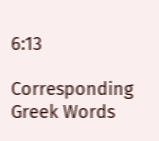6:13

Corresponding Greek Words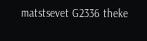matstsevet G2336 theke